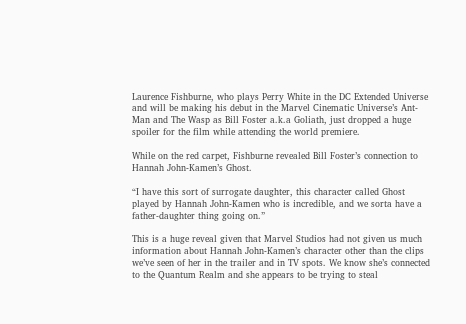Laurence Fishburne, who plays Perry White in the DC Extended Universe and will be making his debut in the Marvel Cinematic Universe’s Ant-Man and The Wasp as Bill Foster a.k.a Goliath, just dropped a huge spoiler for the film while attending the world premiere.

While on the red carpet, Fishburne revealed Bill Foster’s connection to Hannah John-Kamen’s Ghost.

“I have this sort of surrogate daughter, this character called Ghost played by Hannah John-Kamen who is incredible, and we sorta have a father-daughter thing going on.”

This is a huge reveal given that Marvel Studios had not given us much information about Hannah John-Kamen’s character other than the clips we’ve seen of her in the trailer and in TV spots. We know she’s connected to the Quantum Realm and she appears to be trying to steal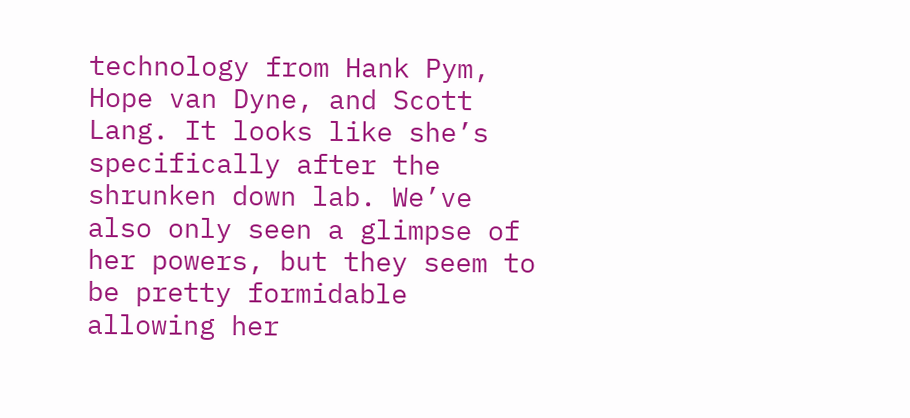technology from Hank Pym, Hope van Dyne, and Scott Lang. It looks like she’s specifically after the shrunken down lab. We’ve also only seen a glimpse of her powers, but they seem to be pretty formidable allowing her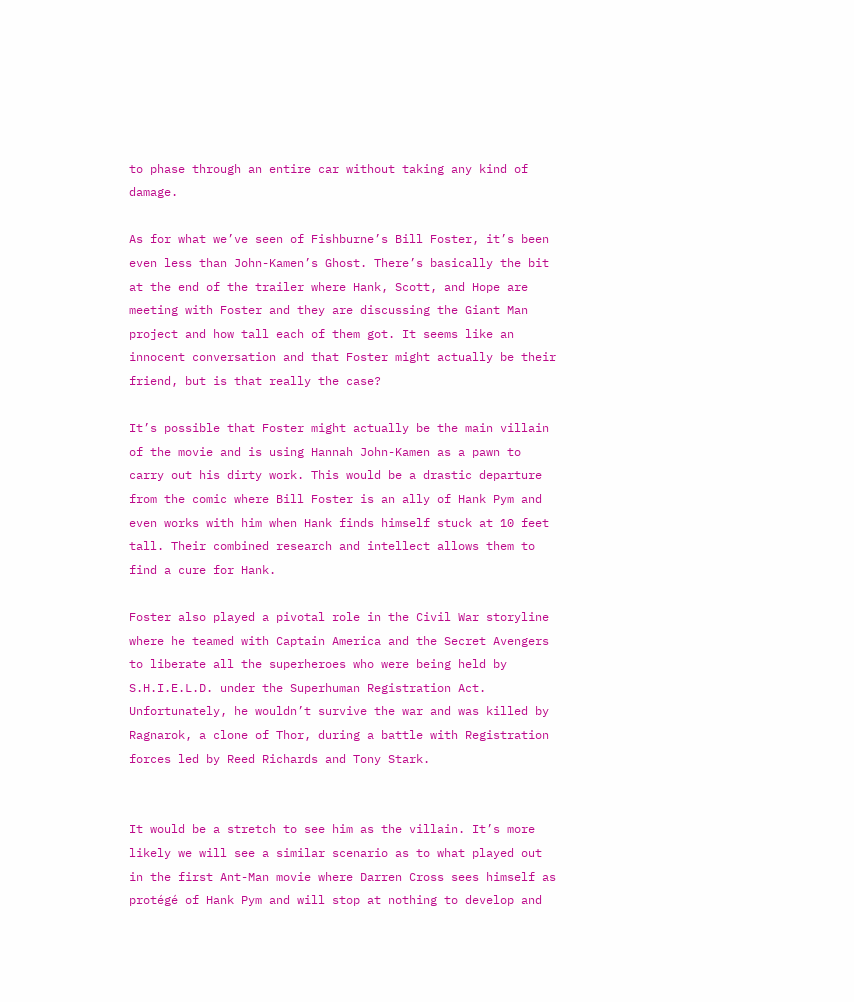to phase through an entire car without taking any kind of damage.

As for what we’ve seen of Fishburne’s Bill Foster, it’s been even less than John-Kamen’s Ghost. There’s basically the bit at the end of the trailer where Hank, Scott, and Hope are meeting with Foster and they are discussing the Giant Man project and how tall each of them got. It seems like an innocent conversation and that Foster might actually be their friend, but is that really the case?

It’s possible that Foster might actually be the main villain of the movie and is using Hannah John-Kamen as a pawn to carry out his dirty work. This would be a drastic departure from the comic where Bill Foster is an ally of Hank Pym and even works with him when Hank finds himself stuck at 10 feet tall. Their combined research and intellect allows them to find a cure for Hank.

Foster also played a pivotal role in the Civil War storyline where he teamed with Captain America and the Secret Avengers to liberate all the superheroes who were being held by S.H.I.E.L.D. under the Superhuman Registration Act. Unfortunately, he wouldn’t survive the war and was killed by Ragnarok, a clone of Thor, during a battle with Registration forces led by Reed Richards and Tony Stark.


It would be a stretch to see him as the villain. It’s more likely we will see a similar scenario as to what played out in the first Ant-Man movie where Darren Cross sees himself as protégé of Hank Pym and will stop at nothing to develop and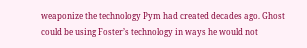weaponize the technology Pym had created decades ago. Ghost could be using Foster’s technology in ways he would not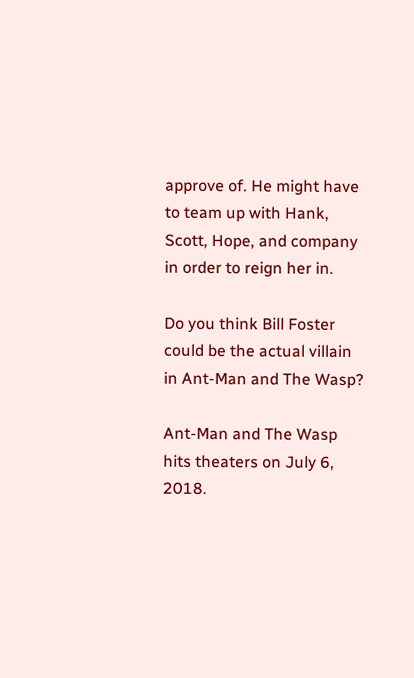approve of. He might have to team up with Hank, Scott, Hope, and company in order to reign her in.

Do you think Bill Foster could be the actual villain in Ant-Man and The Wasp?

Ant-Man and The Wasp hits theaters on July 6, 2018.